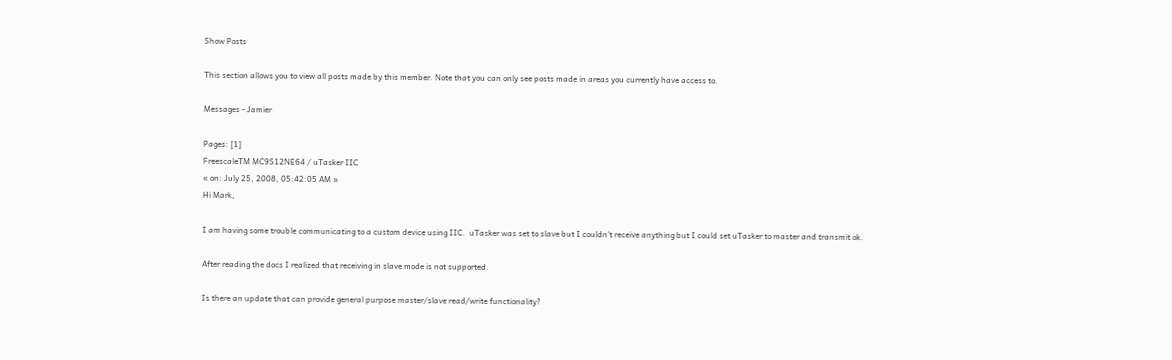Show Posts

This section allows you to view all posts made by this member. Note that you can only see posts made in areas you currently have access to.

Messages - Jamier

Pages: [1]
FreescaleTM MC9S12NE64 / uTasker IIC
« on: July 25, 2008, 05:42:05 AM »
Hi Mark,

I am having some trouble communicating to a custom device using IIC.  uTasker was set to slave but I couldn't receive anything but I could set uTasker to master and transmit ok.

After reading the docs I realized that receiving in slave mode is not supported.

Is there an update that can provide general purpose master/slave read/write functionality?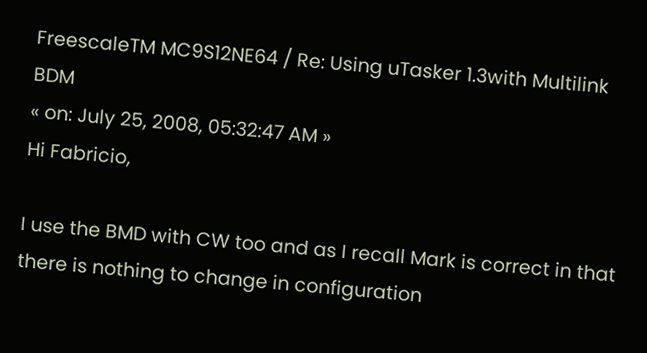FreescaleTM MC9S12NE64 / Re: Using uTasker 1.3with Multilink BDM
« on: July 25, 2008, 05:32:47 AM »
Hi Fabricio,

I use the BMD with CW too and as I recall Mark is correct in that there is nothing to change in configuration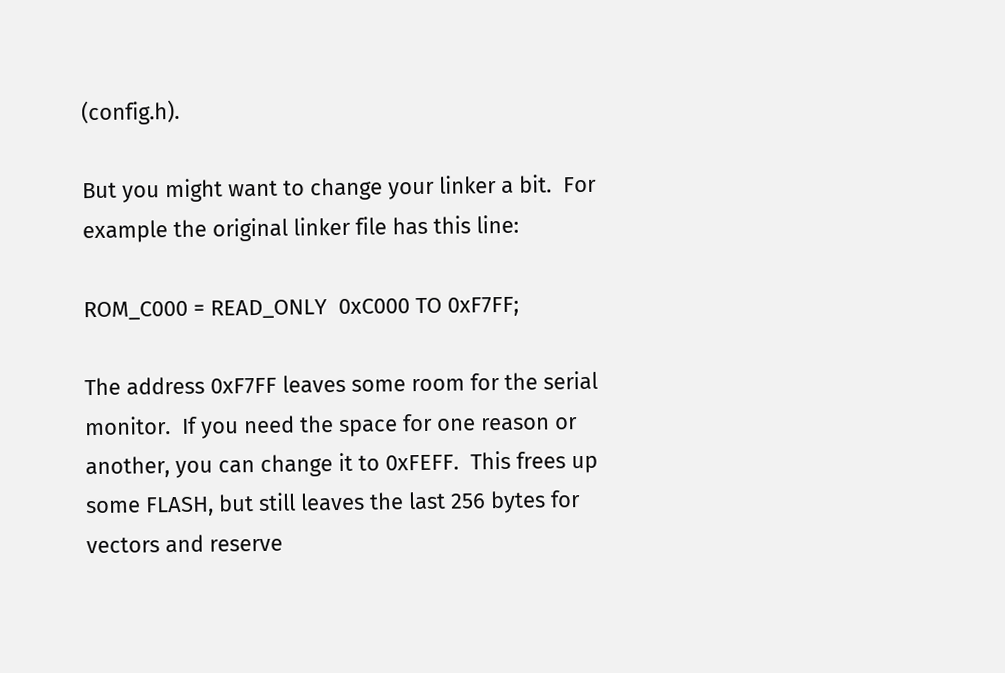(config.h).

But you might want to change your linker a bit.  For example the original linker file has this line:

ROM_C000 = READ_ONLY  0xC000 TO 0xF7FF;

The address 0xF7FF leaves some room for the serial monitor.  If you need the space for one reason or another, you can change it to 0xFEFF.  This frees up some FLASH, but still leaves the last 256 bytes for vectors and reserve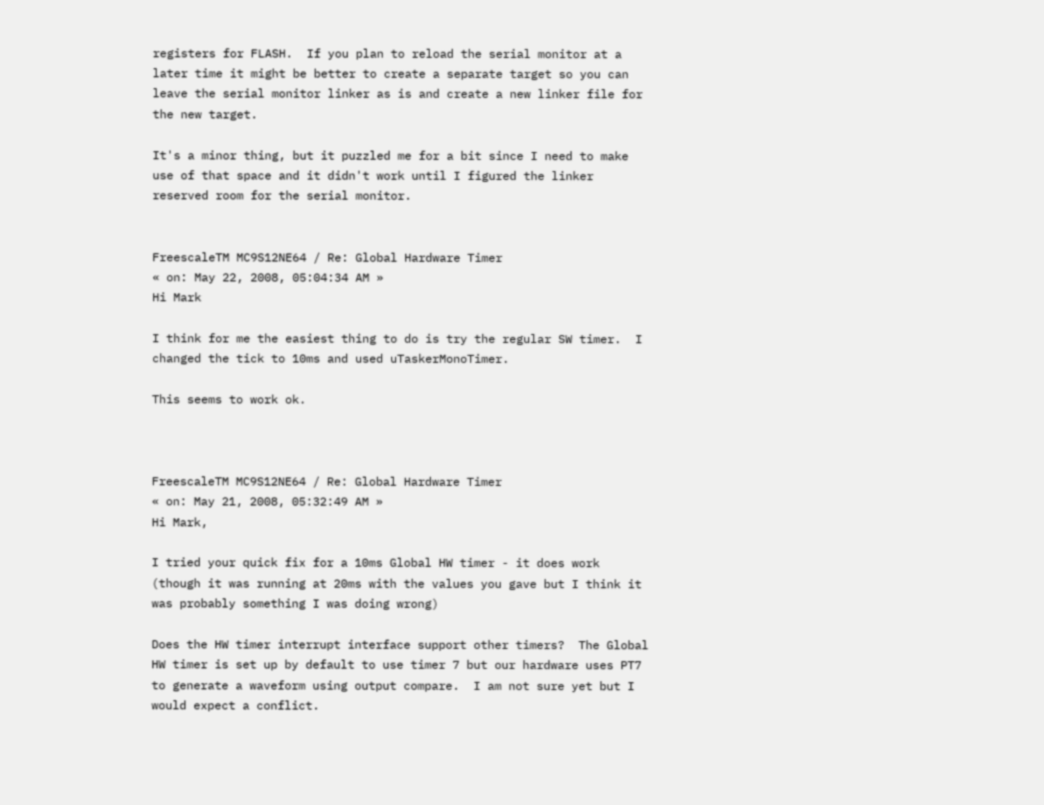registers for FLASH.  If you plan to reload the serial monitor at a later time it might be better to create a separate target so you can leave the serial monitor linker as is and create a new linker file for the new target.

It's a minor thing, but it puzzled me for a bit since I need to make use of that space and it didn't work until I figured the linker reserved room for the serial monitor.


FreescaleTM MC9S12NE64 / Re: Global Hardware Timer
« on: May 22, 2008, 05:04:34 AM »
Hi Mark

I think for me the easiest thing to do is try the regular SW timer.  I changed the tick to 10ms and used uTaskerMonoTimer.

This seems to work ok.



FreescaleTM MC9S12NE64 / Re: Global Hardware Timer
« on: May 21, 2008, 05:32:49 AM »
Hi Mark,

I tried your quick fix for a 10ms Global HW timer - it does work (though it was running at 20ms with the values you gave but I think it was probably something I was doing wrong)

Does the HW timer interrupt interface support other timers?  The Global HW timer is set up by default to use timer 7 but our hardware uses PT7 to generate a waveform using output compare.  I am not sure yet but I would expect a conflict.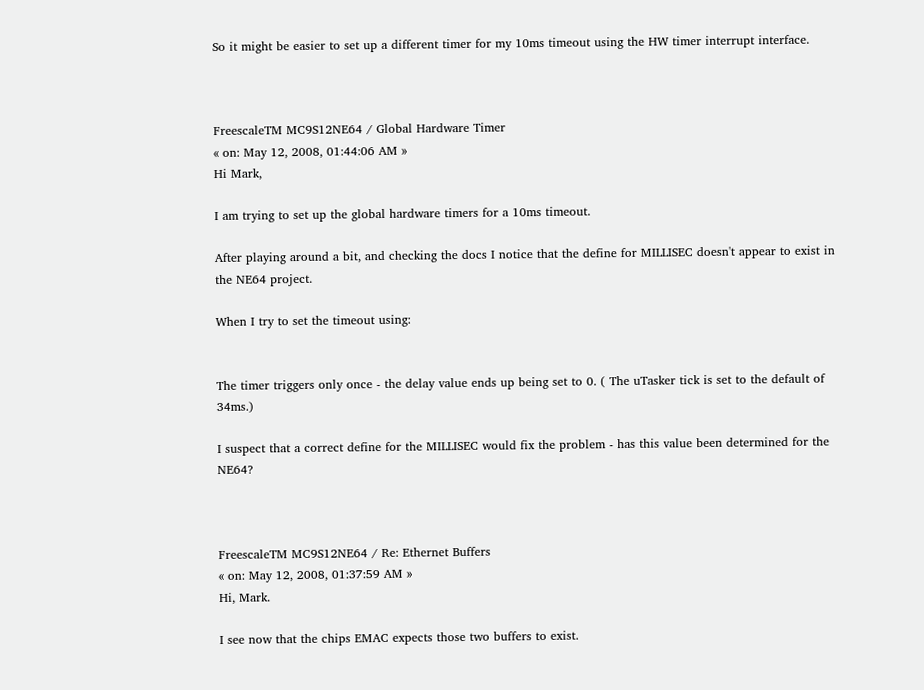So it might be easier to set up a different timer for my 10ms timeout using the HW timer interrupt interface.



FreescaleTM MC9S12NE64 / Global Hardware Timer
« on: May 12, 2008, 01:44:06 AM »
Hi Mark,

I am trying to set up the global hardware timers for a 10ms timeout.

After playing around a bit, and checking the docs I notice that the define for MILLISEC doesn't appear to exist in the NE64 project.

When I try to set the timeout using:


The timer triggers only once - the delay value ends up being set to 0. ( The uTasker tick is set to the default of 34ms.)

I suspect that a correct define for the MILLISEC would fix the problem - has this value been determined for the NE64?



FreescaleTM MC9S12NE64 / Re: Ethernet Buffers
« on: May 12, 2008, 01:37:59 AM »
Hi, Mark.

I see now that the chips EMAC expects those two buffers to exist.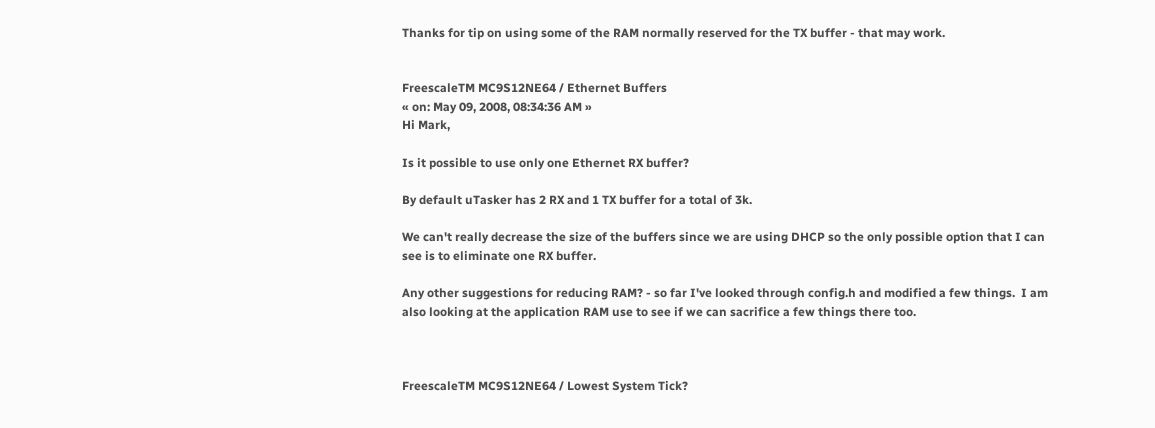Thanks for tip on using some of the RAM normally reserved for the TX buffer - that may work.


FreescaleTM MC9S12NE64 / Ethernet Buffers
« on: May 09, 2008, 08:34:36 AM »
Hi Mark,

Is it possible to use only one Ethernet RX buffer?

By default uTasker has 2 RX and 1 TX buffer for a total of 3k.

We can't really decrease the size of the buffers since we are using DHCP so the only possible option that I can see is to eliminate one RX buffer.

Any other suggestions for reducing RAM? - so far I've looked through config.h and modified a few things.  I am also looking at the application RAM use to see if we can sacrifice a few things there too.



FreescaleTM MC9S12NE64 / Lowest System Tick?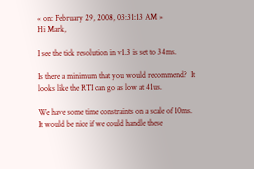« on: February 29, 2008, 03:31:13 AM »
Hi Mark,

I see the tick resolution in v1.3 is set to 34ms.

Is there a minimum that you would recommend?  It looks like the RTI can go as low at 41us.

We have some time constraints on a scale of 10ms.  It would be nice if we could handle these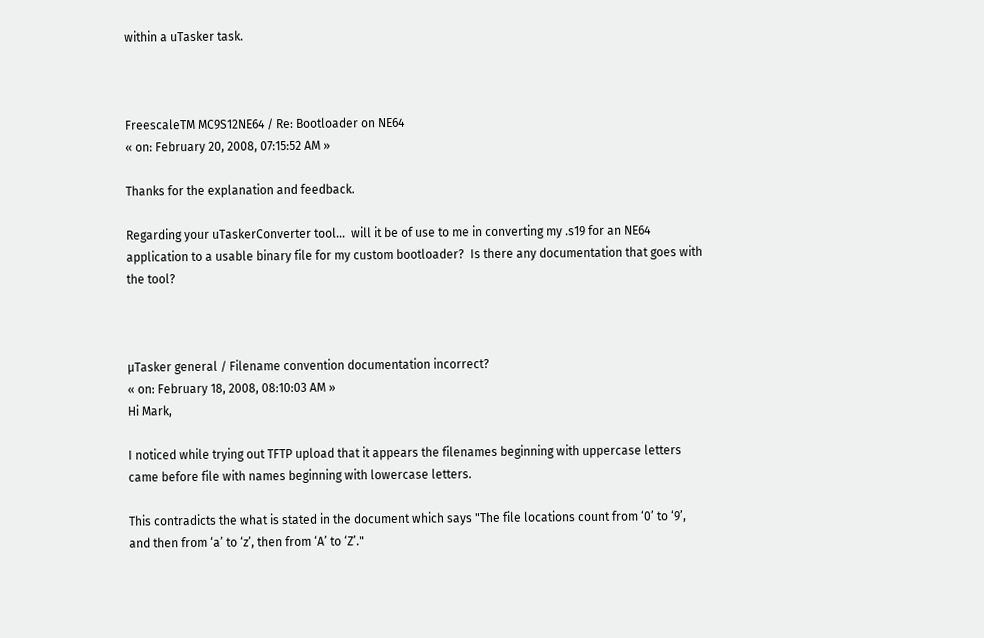within a uTasker task.



FreescaleTM MC9S12NE64 / Re: Bootloader on NE64
« on: February 20, 2008, 07:15:52 AM »

Thanks for the explanation and feedback.

Regarding your uTaskerConverter tool...  will it be of use to me in converting my .s19 for an NE64 application to a usable binary file for my custom bootloader?  Is there any documentation that goes with the tool?



µTasker general / Filename convention documentation incorrect?
« on: February 18, 2008, 08:10:03 AM »
Hi Mark,

I noticed while trying out TFTP upload that it appears the filenames beginning with uppercase letters came before file with names beginning with lowercase letters.

This contradicts the what is stated in the document which says "The file locations count from ‘0’ to ‘9’, and then from ‘a’ to ‘z’, then from ‘A’ to ‘Z’."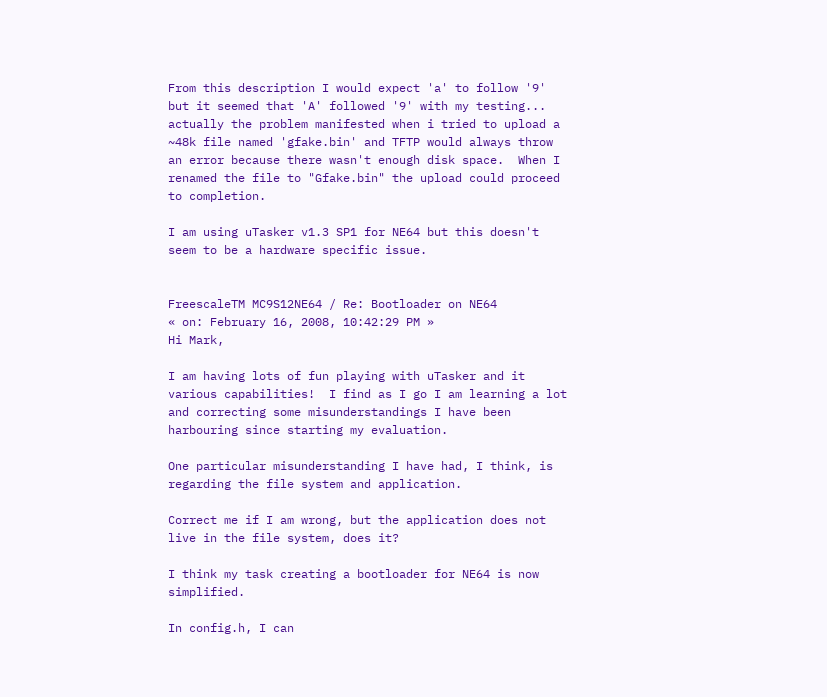From this description I would expect 'a' to follow '9' but it seemed that 'A' followed '9' with my testing... actually the problem manifested when i tried to upload a ~48k file named 'gfake.bin' and TFTP would always throw an error because there wasn't enough disk space.  When I renamed the file to "Gfake.bin" the upload could proceed to completion.

I am using uTasker v1.3 SP1 for NE64 but this doesn't seem to be a hardware specific issue.


FreescaleTM MC9S12NE64 / Re: Bootloader on NE64
« on: February 16, 2008, 10:42:29 PM »
Hi Mark,

I am having lots of fun playing with uTasker and it various capabilities!  I find as I go I am learning a lot and correcting some misunderstandings I have been harbouring since starting my evaluation.

One particular misunderstanding I have had, I think, is regarding the file system and application.

Correct me if I am wrong, but the application does not live in the file system, does it?

I think my task creating a bootloader for NE64 is now simplified.

In config.h, I can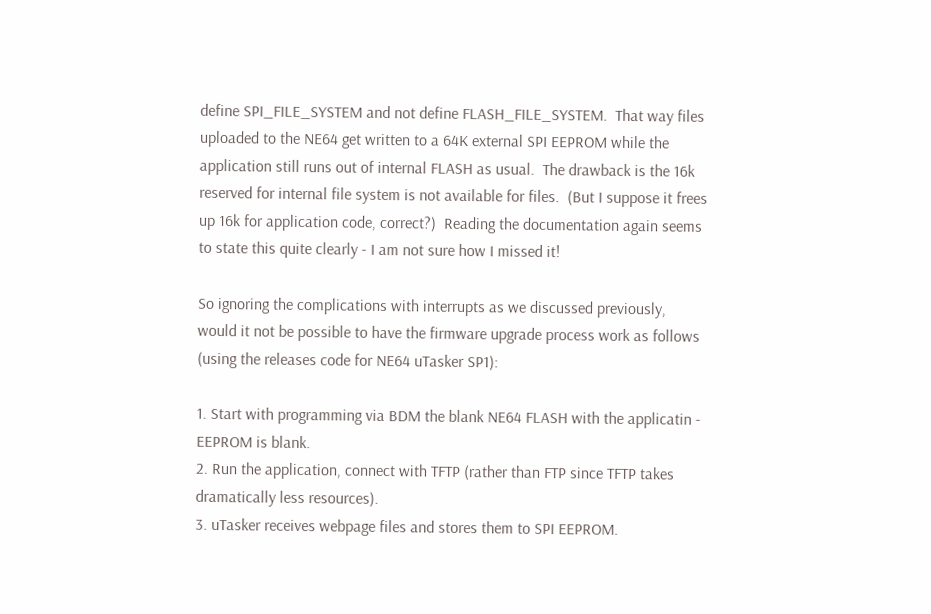define SPI_FILE_SYSTEM and not define FLASH_FILE_SYSTEM.  That way files uploaded to the NE64 get written to a 64K external SPI EEPROM while the application still runs out of internal FLASH as usual.  The drawback is the 16k reserved for internal file system is not available for files.  (But I suppose it frees up 16k for application code, correct?)  Reading the documentation again seems to state this quite clearly - I am not sure how I missed it!

So ignoring the complications with interrupts as we discussed previously, would it not be possible to have the firmware upgrade process work as follows (using the releases code for NE64 uTasker SP1):

1. Start with programming via BDM the blank NE64 FLASH with the applicatin - EEPROM is blank.
2. Run the application, connect with TFTP (rather than FTP since TFTP takes dramatically less resources).
3. uTasker receives webpage files and stores them to SPI EEPROM.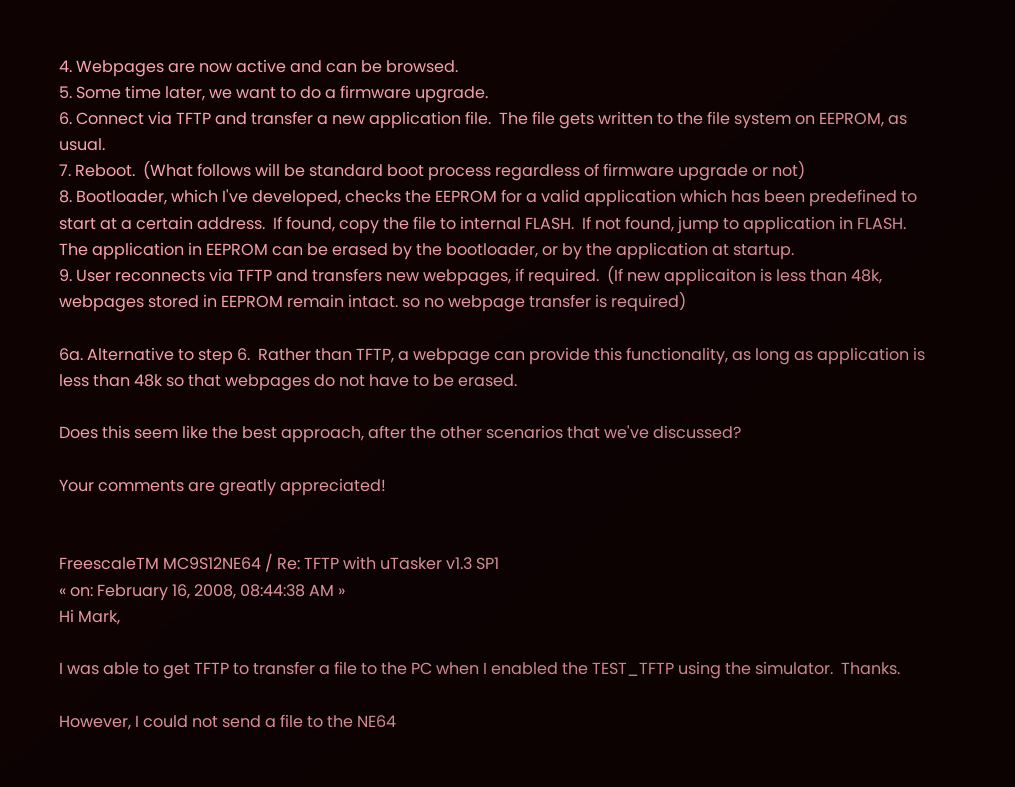4. Webpages are now active and can be browsed.
5. Some time later, we want to do a firmware upgrade.
6. Connect via TFTP and transfer a new application file.  The file gets written to the file system on EEPROM, as usual.
7. Reboot.  (What follows will be standard boot process regardless of firmware upgrade or not)
8. Bootloader, which I've developed, checks the EEPROM for a valid application which has been predefined to start at a certain address.  If found, copy the file to internal FLASH.  If not found, jump to application in FLASH.  The application in EEPROM can be erased by the bootloader, or by the application at startup.
9. User reconnects via TFTP and transfers new webpages, if required.  (If new applicaiton is less than 48k, webpages stored in EEPROM remain intact. so no webpage transfer is required)

6a. Alternative to step 6.  Rather than TFTP, a webpage can provide this functionality, as long as application is less than 48k so that webpages do not have to be erased.

Does this seem like the best approach, after the other scenarios that we've discussed?

Your comments are greatly appreciated!


FreescaleTM MC9S12NE64 / Re: TFTP with uTasker v1.3 SP1
« on: February 16, 2008, 08:44:38 AM »
Hi Mark,

I was able to get TFTP to transfer a file to the PC when I enabled the TEST_TFTP using the simulator.  Thanks.

However, I could not send a file to the NE64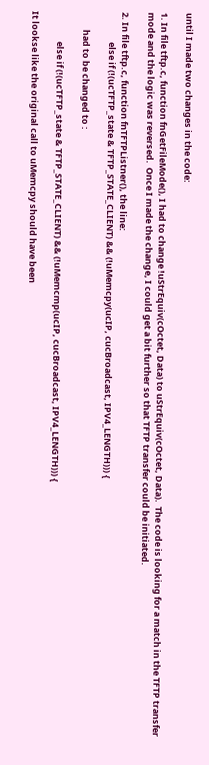until I made two changes in the code:

1. In file tftp.c, function fnGetFileMode(), I had to change !uStrEquiv(cOctet, Data) to uStrEquiv(cOctet, Data).  The code is looking for a match in the TFTP transfer mode and the logic was reversed.  Once I made the change, I could get a bit further so that TFTP transfer could be initiated.

2. In file tftp.c, function fnTFTPListner(), the line:
               else if (!(ucTFTP_state & TFTP_STATE_CLIENT) && (!uMemcpy(ucIP, cucBroadcast, IPV4_LENGTH))) {

         had to be changed to :

               else if (!(ucTFTP_state & TFTP_STATE_CLIENT) && (!uMemcmp(ucIP, cucBroadcast, IPV4_LENGTH))) {

It lookse like the original call to uMemcpy should have been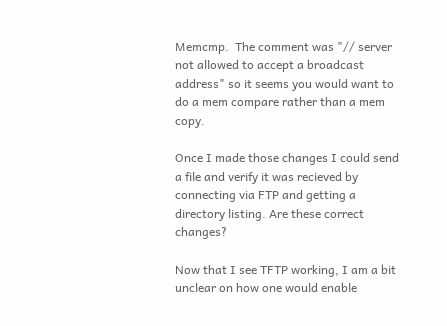Memcmp.  The comment was "// server not allowed to accept a broadcast address" so it seems you would want to do a mem compare rather than a mem copy.

Once I made those changes I could send a file and verify it was recieved by connecting via FTP and getting a directory listing. Are these correct changes?

Now that I see TFTP working, I am a bit unclear on how one would enable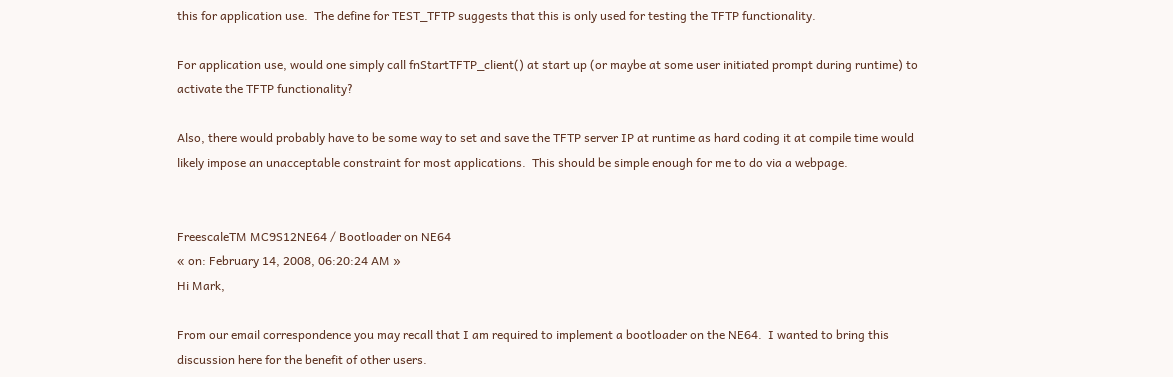this for application use.  The define for TEST_TFTP suggests that this is only used for testing the TFTP functionality.

For application use, would one simply call fnStartTFTP_client() at start up (or maybe at some user initiated prompt during runtime) to activate the TFTP functionality?

Also, there would probably have to be some way to set and save the TFTP server IP at runtime as hard coding it at compile time would likely impose an unacceptable constraint for most applications.  This should be simple enough for me to do via a webpage.


FreescaleTM MC9S12NE64 / Bootloader on NE64
« on: February 14, 2008, 06:20:24 AM »
Hi Mark,

From our email correspondence you may recall that I am required to implement a bootloader on the NE64.  I wanted to bring this discussion here for the benefit of other users.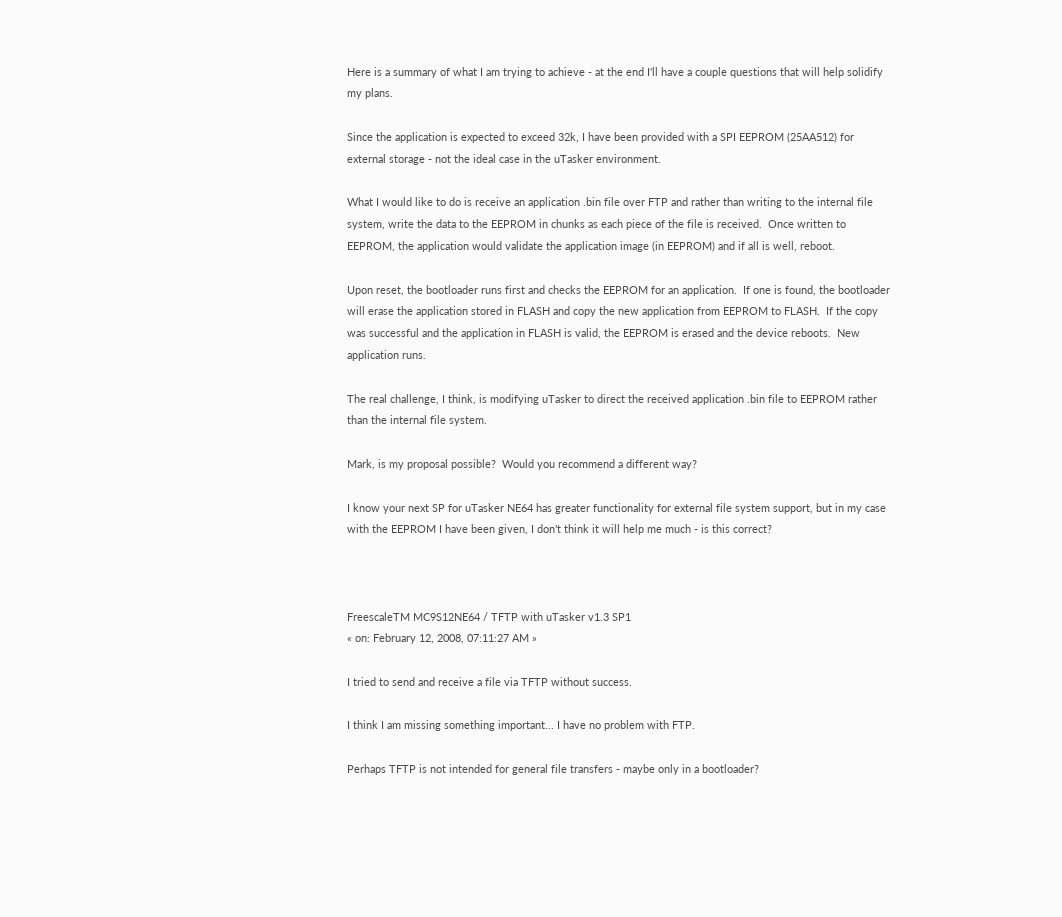Here is a summary of what I am trying to achieve - at the end I'll have a couple questions that will help solidify my plans.

Since the application is expected to exceed 32k, I have been provided with a SPI EEPROM (25AA512) for external storage - not the ideal case in the uTasker environment.

What I would like to do is receive an application .bin file over FTP and rather than writing to the internal file system, write the data to the EEPROM in chunks as each piece of the file is received.  Once written to EEPROM, the application would validate the application image (in EEPROM) and if all is well, reboot.

Upon reset, the bootloader runs first and checks the EEPROM for an application.  If one is found, the bootloader will erase the application stored in FLASH and copy the new application from EEPROM to FLASH.  If the copy was successful and the application in FLASH is valid, the EEPROM is erased and the device reboots.  New application runs.

The real challenge, I think, is modifying uTasker to direct the received application .bin file to EEPROM rather than the internal file system.

Mark, is my proposal possible?  Would you recommend a different way?

I know your next SP for uTasker NE64 has greater functionality for external file system support, but in my case with the EEPROM I have been given, I don't think it will help me much - is this correct?



FreescaleTM MC9S12NE64 / TFTP with uTasker v1.3 SP1
« on: February 12, 2008, 07:11:27 AM »

I tried to send and receive a file via TFTP without success.

I think I am missing something important... I have no problem with FTP.

Perhaps TFTP is not intended for general file transfers - maybe only in a bootloader?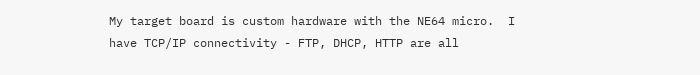My target board is custom hardware with the NE64 micro.  I have TCP/IP connectivity - FTP, DHCP, HTTP are all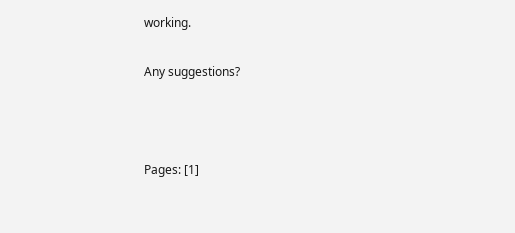working.

Any suggestions?



Pages: [1]